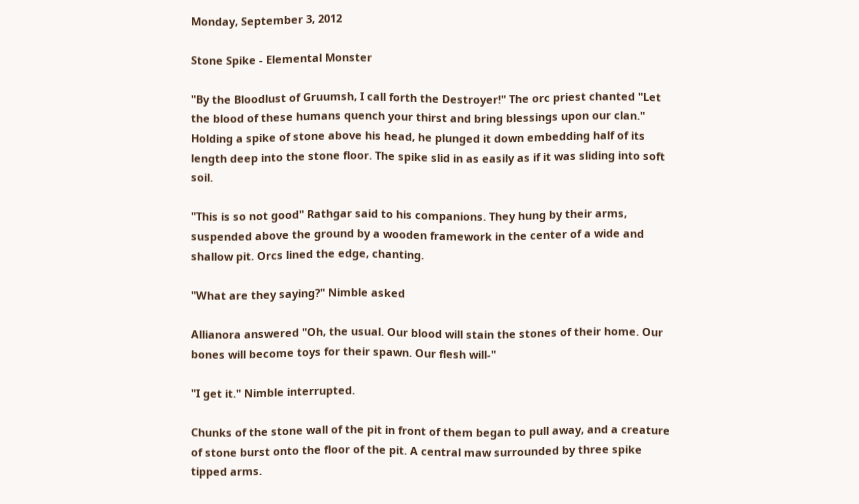Monday, September 3, 2012

Stone Spike - Elemental Monster

"By the Bloodlust of Gruumsh, I call forth the Destroyer!" The orc priest chanted "Let the blood of these humans quench your thirst and bring blessings upon our clan." Holding a spike of stone above his head, he plunged it down embedding half of its length deep into the stone floor. The spike slid in as easily as if it was sliding into soft soil.

"This is so not good" Rathgar said to his companions. They hung by their arms, suspended above the ground by a wooden framework in the center of a wide and shallow pit. Orcs lined the edge, chanting.

"What are they saying?" Nimble asked

Allianora answered "Oh, the usual. Our blood will stain the stones of their home. Our bones will become toys for their spawn. Our flesh will-"

"I get it." Nimble interrupted.

Chunks of the stone wall of the pit in front of them began to pull away, and a creature of stone burst onto the floor of the pit. A central maw surrounded by three spike tipped arms.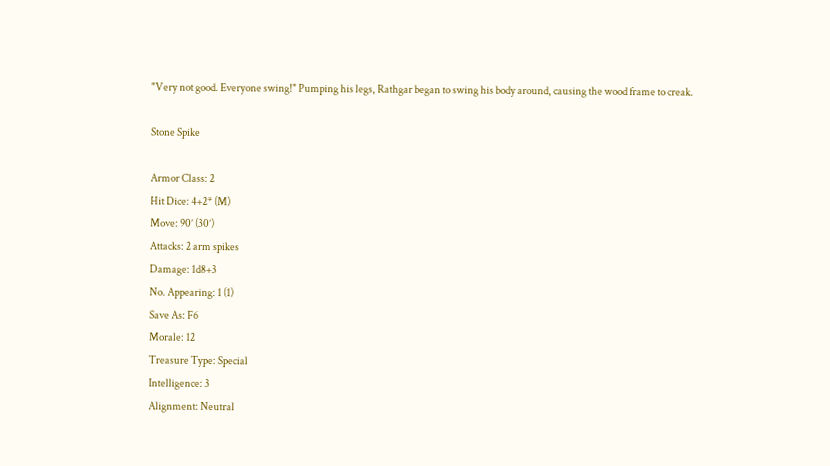"Very not good. Everyone swing!" Pumping his legs, Rathgar began to swing his body around, causing the wood frame to creak.

Stone Spike

Armor Class: 2
Hit Dice: 4+2* (M)
Move: 90’ (30’)
Attacks: 2 arm spikes
Damage: 1d8+3
No. Appearing: 1 (1)
Save As: F6
Morale: 12
Treasure Type: Special
Intelligence: 3
Alignment: Neutral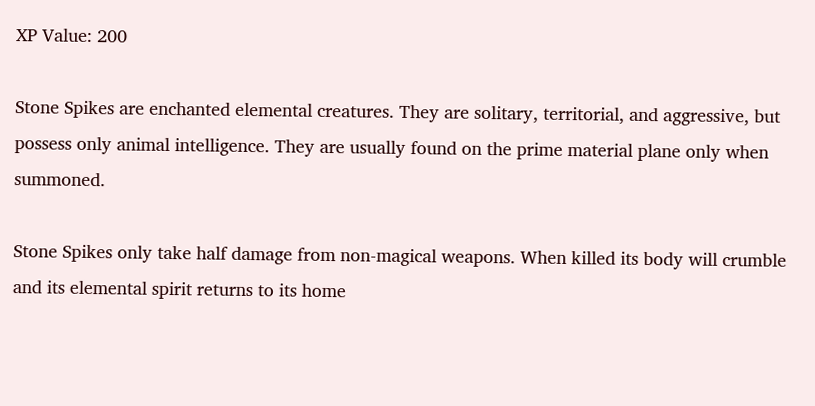XP Value: 200

Stone Spikes are enchanted elemental creatures. They are solitary, territorial, and aggressive, but possess only animal intelligence. They are usually found on the prime material plane only when summoned.

Stone Spikes only take half damage from non-magical weapons. When killed its body will crumble and its elemental spirit returns to its home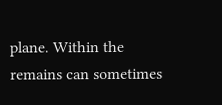plane. Within the remains can sometimes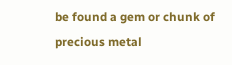be found a gem or chunk of precious metal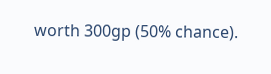worth 300gp (50% chance).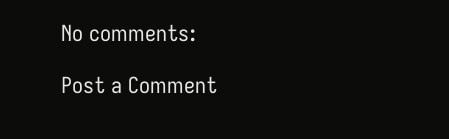No comments:

Post a Comment